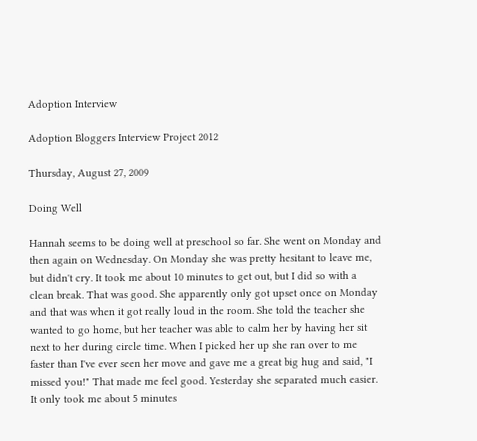Adoption Interview

Adoption Bloggers Interview Project 2012

Thursday, August 27, 2009

Doing Well

Hannah seems to be doing well at preschool so far. She went on Monday and then again on Wednesday. On Monday she was pretty hesitant to leave me, but didn't cry. It took me about 10 minutes to get out, but I did so with a clean break. That was good. She apparently only got upset once on Monday and that was when it got really loud in the room. She told the teacher she wanted to go home, but her teacher was able to calm her by having her sit next to her during circle time. When I picked her up she ran over to me faster than I've ever seen her move and gave me a great big hug and said, "I missed you!" That made me feel good. Yesterday she separated much easier. It only took me about 5 minutes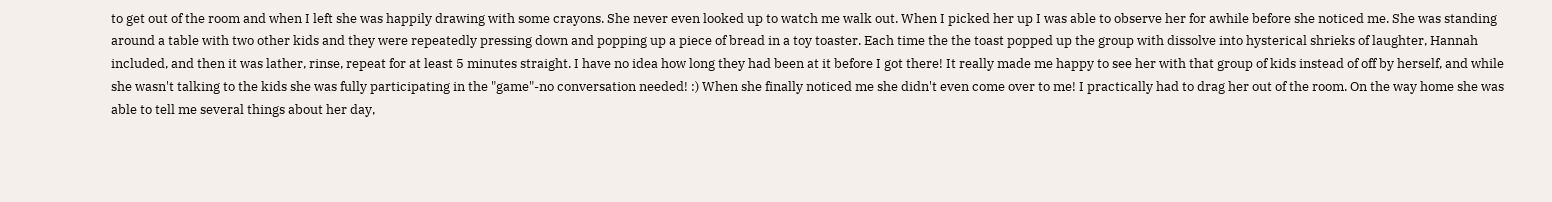to get out of the room and when I left she was happily drawing with some crayons. She never even looked up to watch me walk out. When I picked her up I was able to observe her for awhile before she noticed me. She was standing around a table with two other kids and they were repeatedly pressing down and popping up a piece of bread in a toy toaster. Each time the the toast popped up the group with dissolve into hysterical shrieks of laughter, Hannah included, and then it was lather, rinse, repeat for at least 5 minutes straight. I have no idea how long they had been at it before I got there! It really made me happy to see her with that group of kids instead of off by herself, and while she wasn't talking to the kids she was fully participating in the "game"-no conversation needed! :) When she finally noticed me she didn't even come over to me! I practically had to drag her out of the room. On the way home she was able to tell me several things about her day,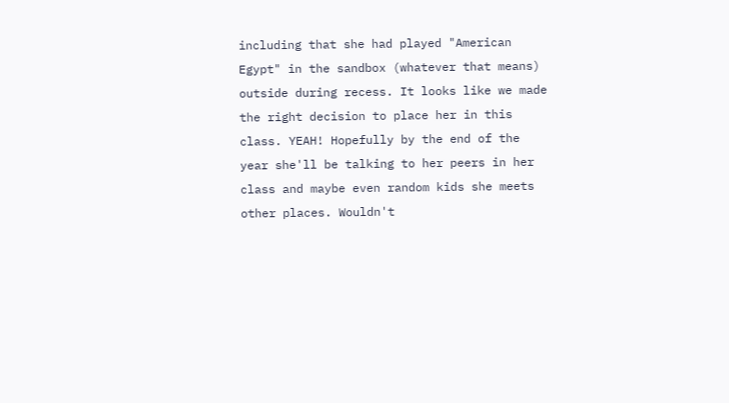including that she had played "American Egypt" in the sandbox (whatever that means) outside during recess. It looks like we made the right decision to place her in this class. YEAH! Hopefully by the end of the year she'll be talking to her peers in her class and maybe even random kids she meets other places. Wouldn't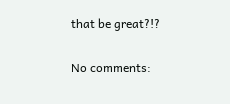that be great?!?

No comments: